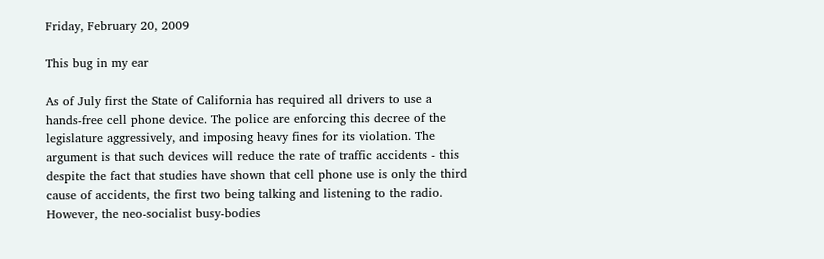Friday, February 20, 2009

This bug in my ear

As of July first the State of California has required all drivers to use a hands-free cell phone device. The police are enforcing this decree of the legislature aggressively, and imposing heavy fines for its violation. The argument is that such devices will reduce the rate of traffic accidents - this despite the fact that studies have shown that cell phone use is only the third cause of accidents, the first two being talking and listening to the radio. However, the neo-socialist busy-bodies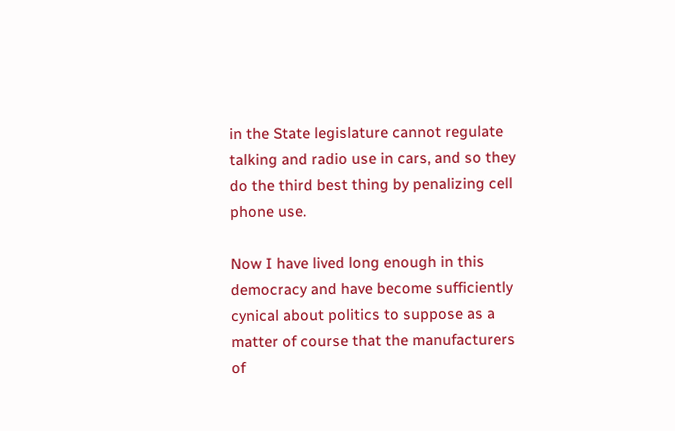in the State legislature cannot regulate talking and radio use in cars, and so they do the third best thing by penalizing cell phone use.

Now I have lived long enough in this democracy and have become sufficiently cynical about politics to suppose as a matter of course that the manufacturers of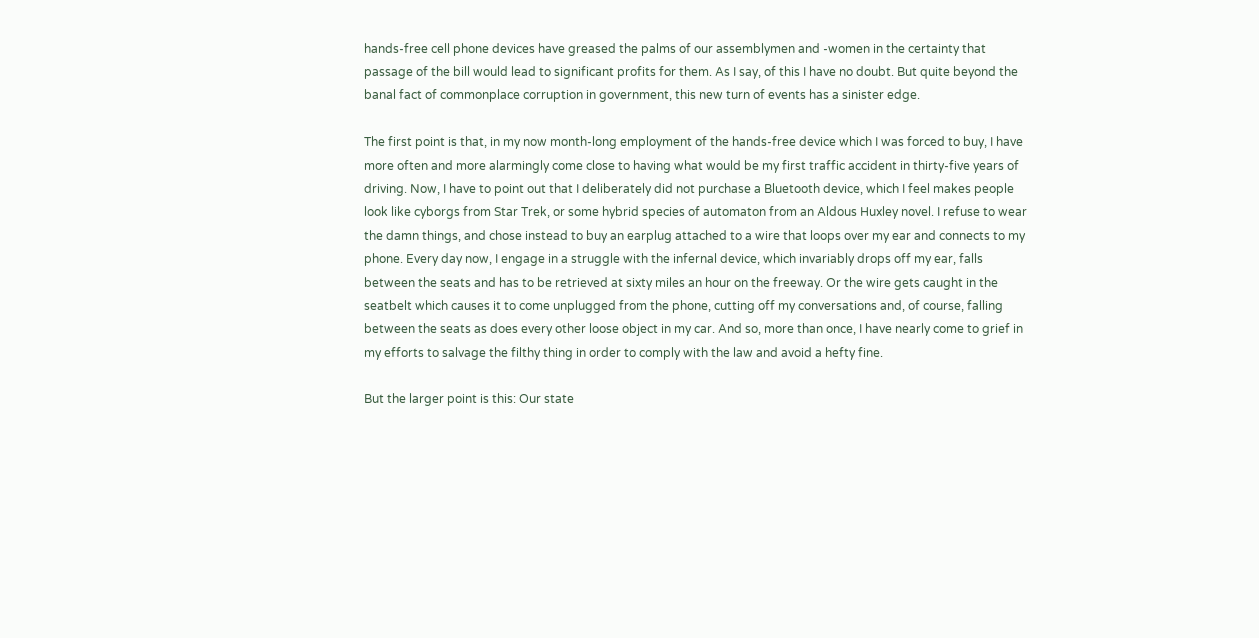hands-free cell phone devices have greased the palms of our assemblymen and -women in the certainty that passage of the bill would lead to significant profits for them. As I say, of this I have no doubt. But quite beyond the banal fact of commonplace corruption in government, this new turn of events has a sinister edge.

The first point is that, in my now month-long employment of the hands-free device which I was forced to buy, I have more often and more alarmingly come close to having what would be my first traffic accident in thirty-five years of driving. Now, I have to point out that I deliberately did not purchase a Bluetooth device, which I feel makes people look like cyborgs from Star Trek, or some hybrid species of automaton from an Aldous Huxley novel. I refuse to wear the damn things, and chose instead to buy an earplug attached to a wire that loops over my ear and connects to my phone. Every day now, I engage in a struggle with the infernal device, which invariably drops off my ear, falls between the seats and has to be retrieved at sixty miles an hour on the freeway. Or the wire gets caught in the seatbelt which causes it to come unplugged from the phone, cutting off my conversations and, of course, falling between the seats as does every other loose object in my car. And so, more than once, I have nearly come to grief in my efforts to salvage the filthy thing in order to comply with the law and avoid a hefty fine.

But the larger point is this: Our state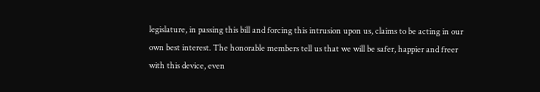legislature, in passing this bill and forcing this intrusion upon us, claims to be acting in our own best interest. The honorable members tell us that we will be safer, happier and freer with this device, even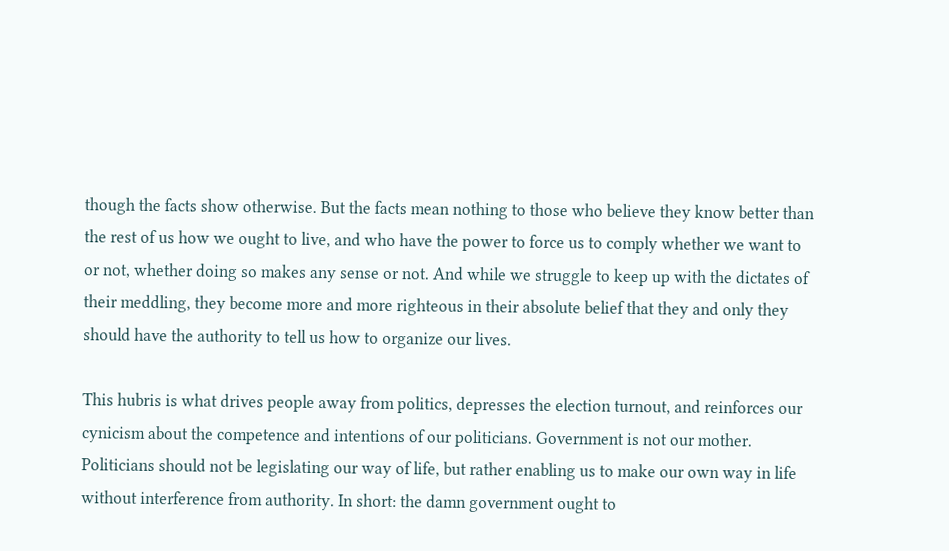though the facts show otherwise. But the facts mean nothing to those who believe they know better than the rest of us how we ought to live, and who have the power to force us to comply whether we want to or not, whether doing so makes any sense or not. And while we struggle to keep up with the dictates of their meddling, they become more and more righteous in their absolute belief that they and only they should have the authority to tell us how to organize our lives.

This hubris is what drives people away from politics, depresses the election turnout, and reinforces our cynicism about the competence and intentions of our politicians. Government is not our mother. Politicians should not be legislating our way of life, but rather enabling us to make our own way in life without interference from authority. In short: the damn government ought to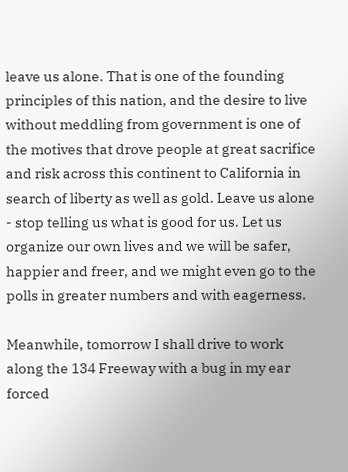leave us alone. That is one of the founding principles of this nation, and the desire to live without meddling from government is one of the motives that drove people at great sacrifice and risk across this continent to California in search of liberty as well as gold. Leave us alone - stop telling us what is good for us. Let us organize our own lives and we will be safer, happier and freer, and we might even go to the polls in greater numbers and with eagerness.

Meanwhile, tomorrow I shall drive to work along the 134 Freeway with a bug in my ear forced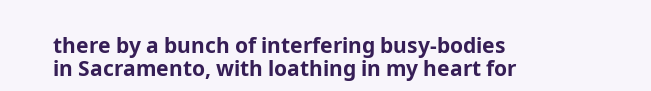there by a bunch of interfering busy-bodies in Sacramento, with loathing in my heart for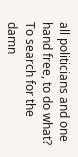all politicians and one hand free, to do what? To search for the damn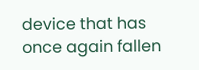device that has once again fallen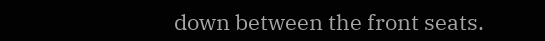down between the front seats.